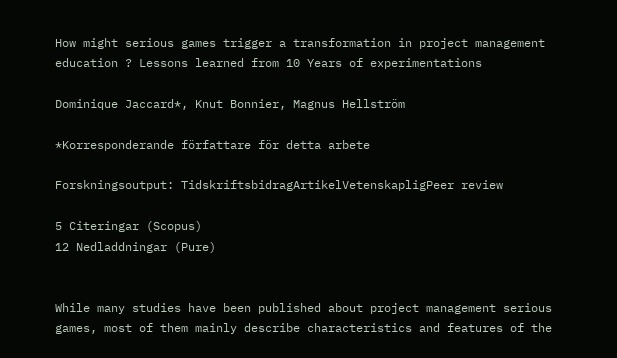How might serious games trigger a transformation in project management education ? Lessons learned from 10 Years of experimentations

Dominique Jaccard*, Knut Bonnier, Magnus Hellström

*Korresponderande författare för detta arbete

Forskningsoutput: TidskriftsbidragArtikelVetenskapligPeer review

5 Citeringar (Scopus)
12 Nedladdningar (Pure)


While many studies have been published about project management serious games, most of them mainly describe characteristics and features of the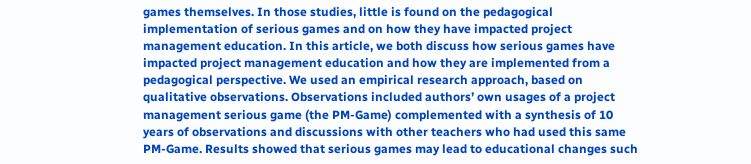games themselves. In those studies, little is found on the pedagogical implementation of serious games and on how they have impacted project management education. In this article, we both discuss how serious games have impacted project management education and how they are implemented from a pedagogical perspective. We used an empirical research approach, based on qualitative observations. Observations included authors’ own usages of a project management serious game (the PM-Game) complemented with a synthesis of 10 years of observations and discussions with other teachers who had used this same PM-Game. Results showed that serious games may lead to educational changes such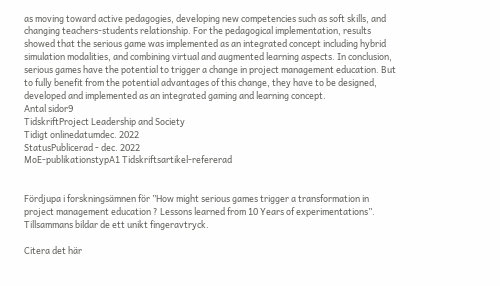as moving toward active pedagogies, developing new competencies such as soft skills, and changing teachers-students relationship. For the pedagogical implementation, results showed that the serious game was implemented as an integrated concept including hybrid simulation modalities, and combining virtual and augmented learning aspects. In conclusion, serious games have the potential to trigger a change in project management education. But to fully benefit from the potential advantages of this change, they have to be designed, developed and implemented as an integrated gaming and learning concept.
Antal sidor9
TidskriftProject Leadership and Society
Tidigt onlinedatumdec. 2022
StatusPublicerad - dec. 2022
MoE-publikationstypA1 Tidskriftsartikel-refererad


Fördjupa i forskningsämnen för ”How might serious games trigger a transformation in project management education ? Lessons learned from 10 Years of experimentations”. Tillsammans bildar de ett unikt fingeravtryck.

Citera det här